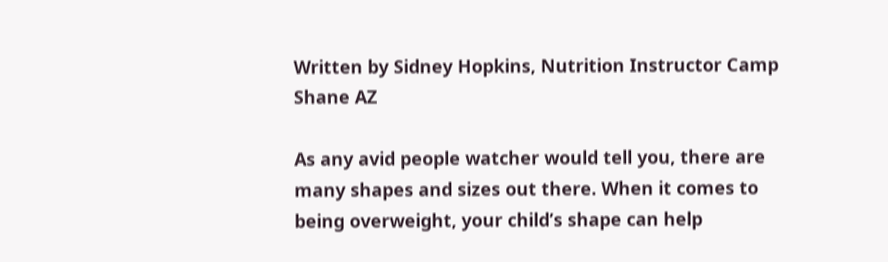Written by Sidney Hopkins, Nutrition Instructor Camp Shane AZ

As any avid people watcher would tell you, there are many shapes and sizes out there. When it comes to being overweight, your child’s shape can help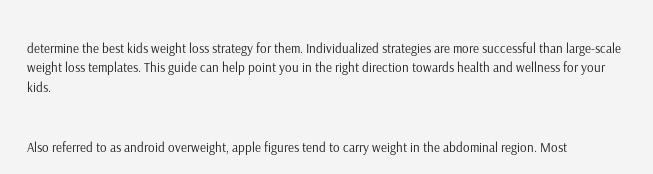determine the best kids weight loss strategy for them. Individualized strategies are more successful than large-scale weight loss templates. This guide can help point you in the right direction towards health and wellness for your kids.


Also referred to as android overweight, apple figures tend to carry weight in the abdominal region. Most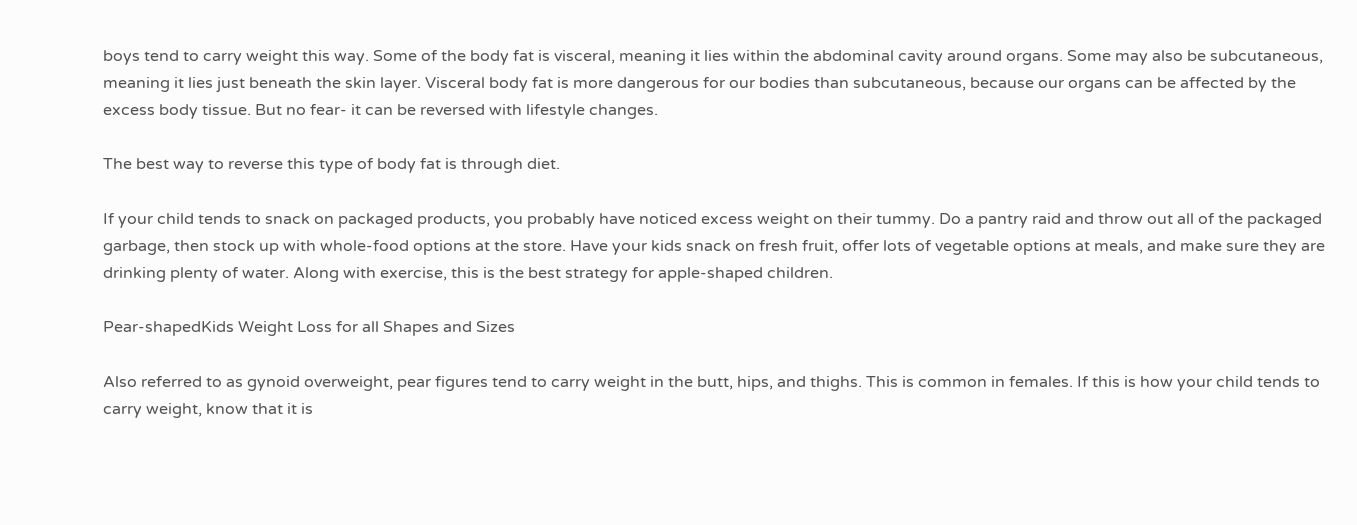boys tend to carry weight this way. Some of the body fat is visceral, meaning it lies within the abdominal cavity around organs. Some may also be subcutaneous, meaning it lies just beneath the skin layer. Visceral body fat is more dangerous for our bodies than subcutaneous, because our organs can be affected by the excess body tissue. But no fear- it can be reversed with lifestyle changes.

The best way to reverse this type of body fat is through diet.

If your child tends to snack on packaged products, you probably have noticed excess weight on their tummy. Do a pantry raid and throw out all of the packaged garbage, then stock up with whole-food options at the store. Have your kids snack on fresh fruit, offer lots of vegetable options at meals, and make sure they are drinking plenty of water. Along with exercise, this is the best strategy for apple-shaped children.

Pear-shapedKids Weight Loss for all Shapes and Sizes

Also referred to as gynoid overweight, pear figures tend to carry weight in the butt, hips, and thighs. This is common in females. If this is how your child tends to carry weight, know that it is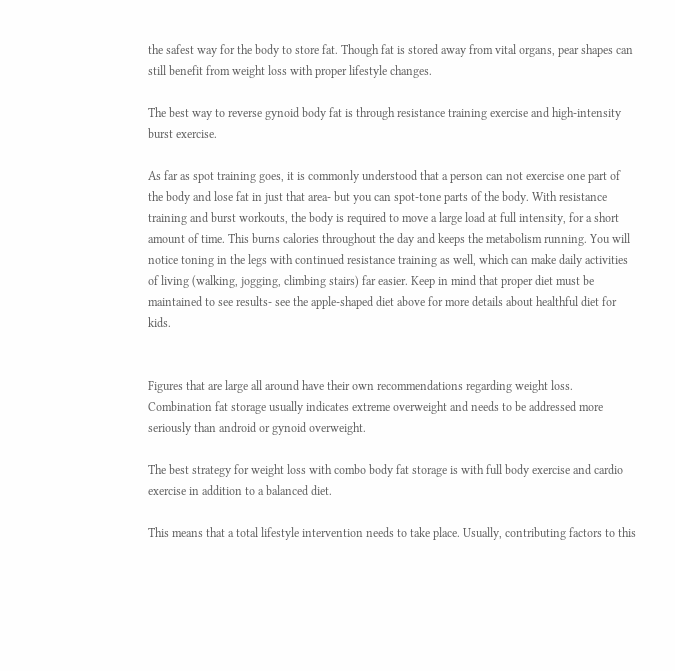the safest way for the body to store fat. Though fat is stored away from vital organs, pear shapes can still benefit from weight loss with proper lifestyle changes.

The best way to reverse gynoid body fat is through resistance training exercise and high-intensity burst exercise.

As far as spot training goes, it is commonly understood that a person can not exercise one part of the body and lose fat in just that area- but you can spot-tone parts of the body. With resistance training and burst workouts, the body is required to move a large load at full intensity, for a short amount of time. This burns calories throughout the day and keeps the metabolism running. You will notice toning in the legs with continued resistance training as well, which can make daily activities of living (walking, jogging, climbing stairs) far easier. Keep in mind that proper diet must be maintained to see results- see the apple-shaped diet above for more details about healthful diet for kids.


Figures that are large all around have their own recommendations regarding weight loss. Combination fat storage usually indicates extreme overweight and needs to be addressed more seriously than android or gynoid overweight.

The best strategy for weight loss with combo body fat storage is with full body exercise and cardio exercise in addition to a balanced diet.

This means that a total lifestyle intervention needs to take place. Usually, contributing factors to this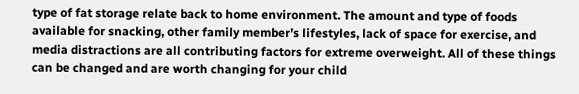type of fat storage relate back to home environment. The amount and type of foods available for snacking, other family member’s lifestyles, lack of space for exercise, and media distractions are all contributing factors for extreme overweight. All of these things can be changed and are worth changing for your child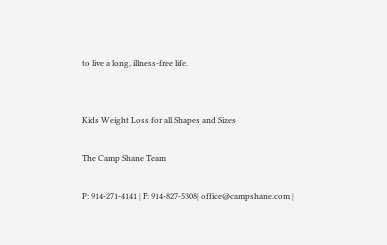to live a long, illness-free life.


Kids Weight Loss for all Shapes and Sizes

The Camp Shane Team

P: 914-271-4141 | F: 914-827-5308| office@campshane.com |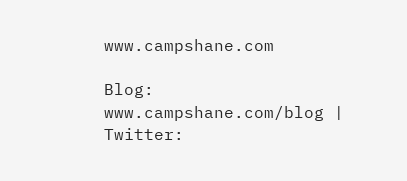www.campshane.com

Blog: www.campshane.com/blog | Twitter: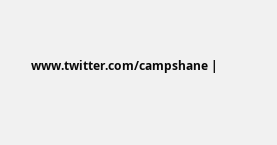www.twitter.com/campshane |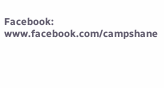Facebook: www.facebook.com/campshane